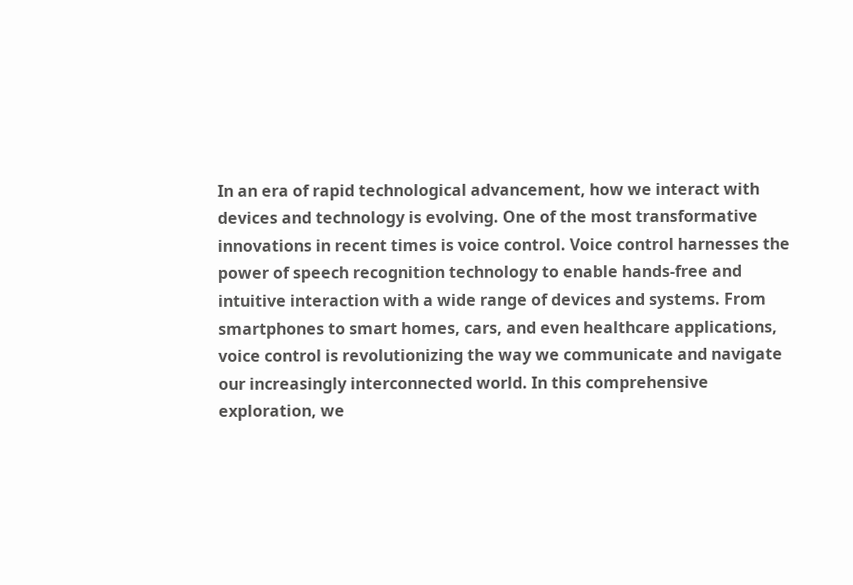In an era of rapid technological advancement, how we interact with devices and technology is evolving. One of the most transformative innovations in recent times is voice control. Voice control harnesses the power of speech recognition technology to enable hands-free and intuitive interaction with a wide range of devices and systems. From smartphones to smart homes, cars, and even healthcare applications, voice control is revolutionizing the way we communicate and navigate our increasingly interconnected world. In this comprehensive exploration, we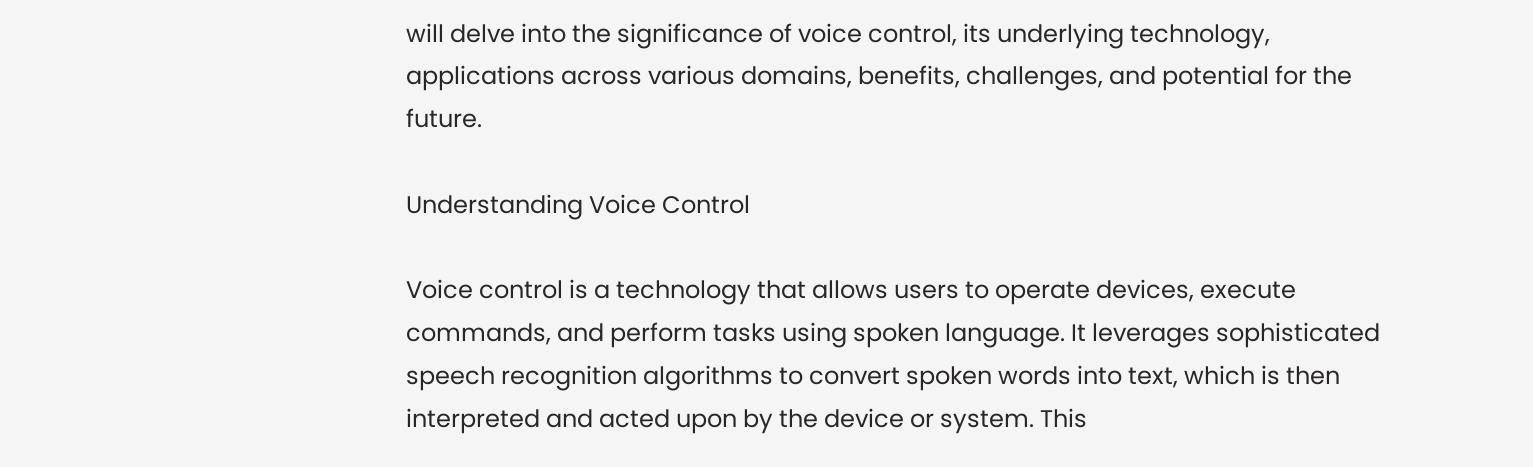will delve into the significance of voice control, its underlying technology, applications across various domains, benefits, challenges, and potential for the future.

Understanding Voice Control

Voice control is a technology that allows users to operate devices, execute commands, and perform tasks using spoken language. It leverages sophisticated speech recognition algorithms to convert spoken words into text, which is then interpreted and acted upon by the device or system. This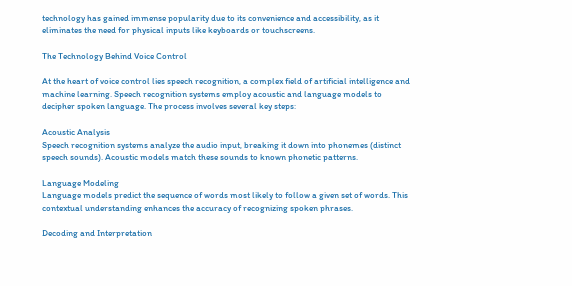technology has gained immense popularity due to its convenience and accessibility, as it eliminates the need for physical inputs like keyboards or touchscreens.

The Technology Behind Voice Control

At the heart of voice control lies speech recognition, a complex field of artificial intelligence and machine learning. Speech recognition systems employ acoustic and language models to decipher spoken language. The process involves several key steps:

Acoustic Analysis
Speech recognition systems analyze the audio input, breaking it down into phonemes (distinct speech sounds). Acoustic models match these sounds to known phonetic patterns.

Language Modeling
Language models predict the sequence of words most likely to follow a given set of words. This contextual understanding enhances the accuracy of recognizing spoken phrases.

Decoding and Interpretation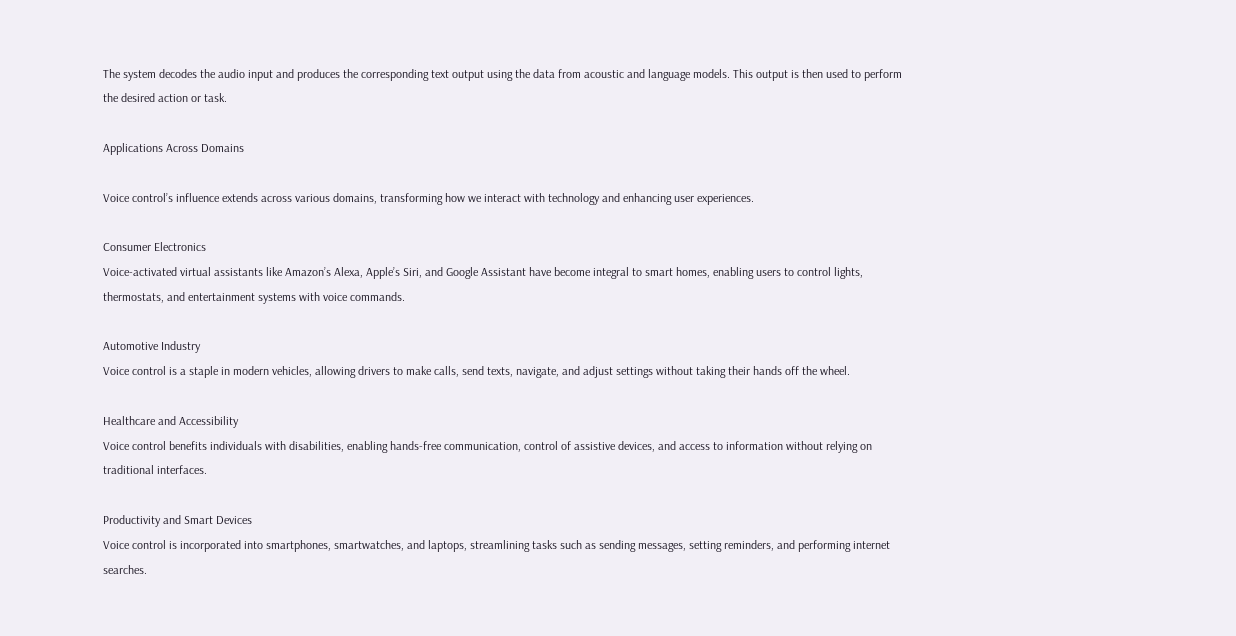The system decodes the audio input and produces the corresponding text output using the data from acoustic and language models. This output is then used to perform the desired action or task.

Applications Across Domains

Voice control’s influence extends across various domains, transforming how we interact with technology and enhancing user experiences.

Consumer Electronics
Voice-activated virtual assistants like Amazon’s Alexa, Apple’s Siri, and Google Assistant have become integral to smart homes, enabling users to control lights, thermostats, and entertainment systems with voice commands.

Automotive Industry
Voice control is a staple in modern vehicles, allowing drivers to make calls, send texts, navigate, and adjust settings without taking their hands off the wheel.

Healthcare and Accessibility
Voice control benefits individuals with disabilities, enabling hands-free communication, control of assistive devices, and access to information without relying on traditional interfaces.

Productivity and Smart Devices
Voice control is incorporated into smartphones, smartwatches, and laptops, streamlining tasks such as sending messages, setting reminders, and performing internet searches.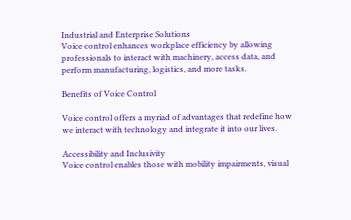Industrial and Enterprise Solutions
Voice control enhances workplace efficiency by allowing professionals to interact with machinery, access data, and perform manufacturing, logistics, and more tasks.

Benefits of Voice Control

Voice control offers a myriad of advantages that redefine how we interact with technology and integrate it into our lives.

Accessibility and Inclusivity
Voice control enables those with mobility impairments, visual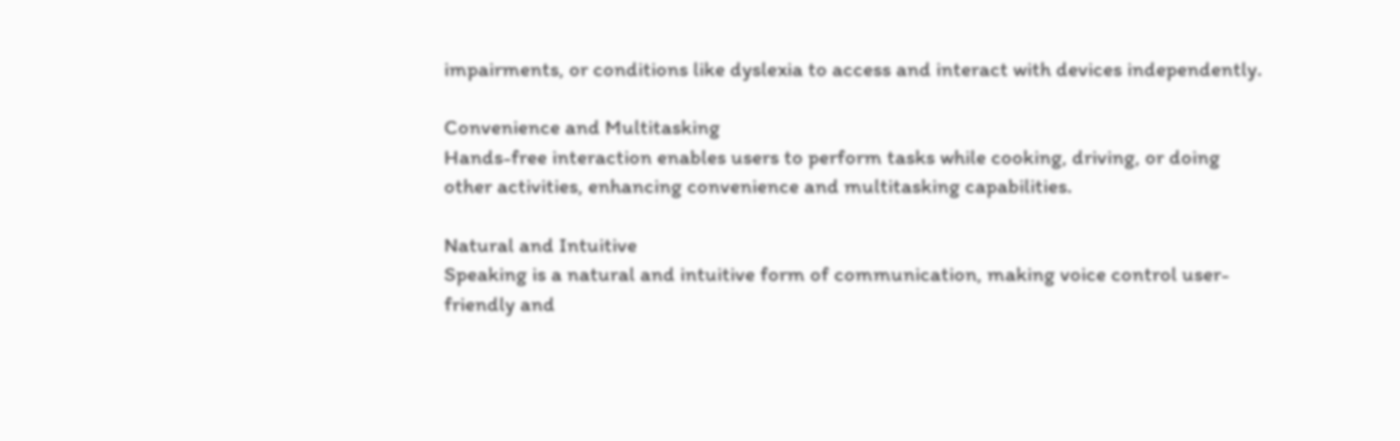impairments, or conditions like dyslexia to access and interact with devices independently.

Convenience and Multitasking
Hands-free interaction enables users to perform tasks while cooking, driving, or doing other activities, enhancing convenience and multitasking capabilities.

Natural and Intuitive
Speaking is a natural and intuitive form of communication, making voice control user-friendly and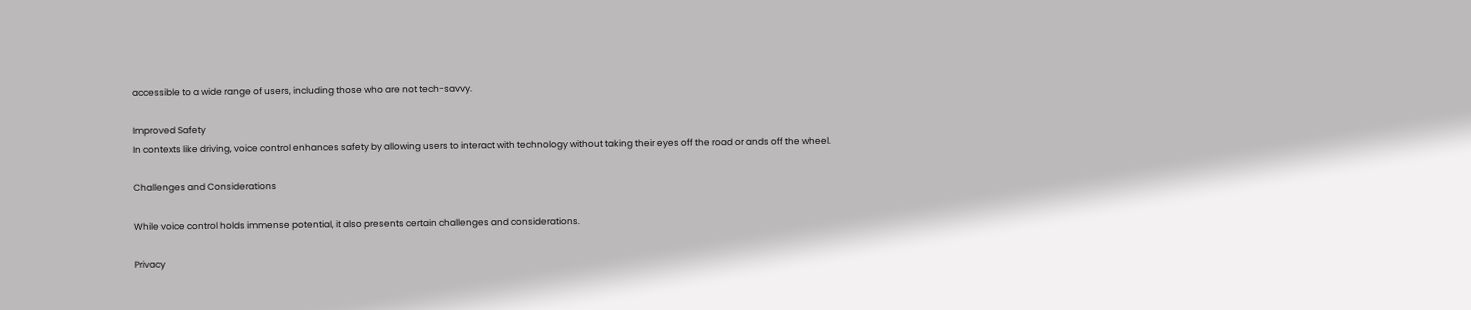accessible to a wide range of users, including those who are not tech-savvy.

Improved Safety
In contexts like driving, voice control enhances safety by allowing users to interact with technology without taking their eyes off the road or ands off the wheel.

Challenges and Considerations

While voice control holds immense potential, it also presents certain challenges and considerations.

Privacy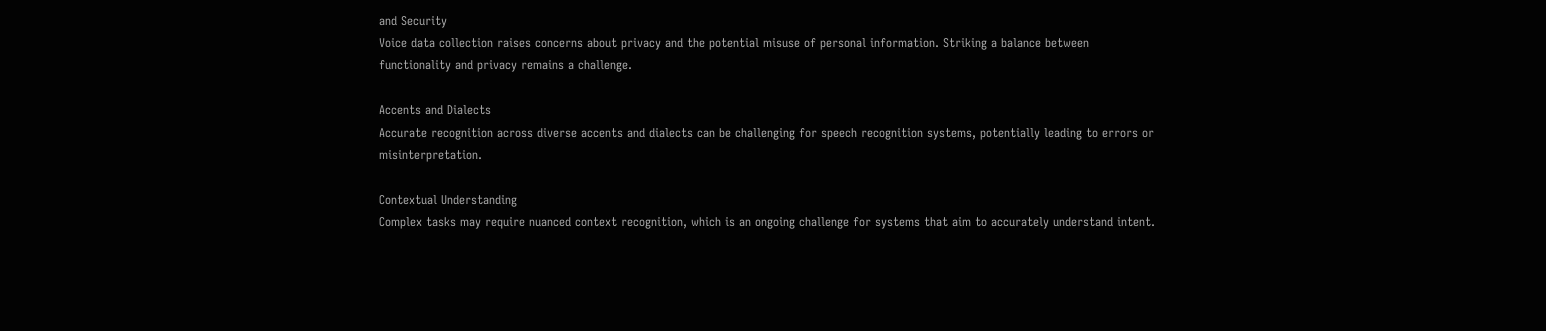and Security
Voice data collection raises concerns about privacy and the potential misuse of personal information. Striking a balance between functionality and privacy remains a challenge.

Accents and Dialects
Accurate recognition across diverse accents and dialects can be challenging for speech recognition systems, potentially leading to errors or misinterpretation.

Contextual Understanding
Complex tasks may require nuanced context recognition, which is an ongoing challenge for systems that aim to accurately understand intent.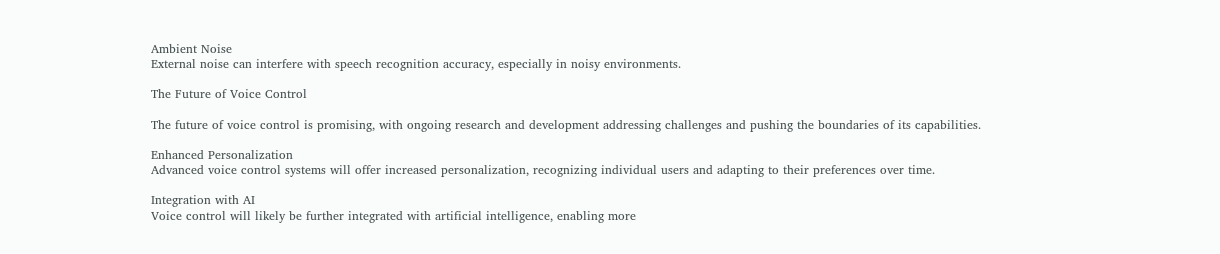Ambient Noise
External noise can interfere with speech recognition accuracy, especially in noisy environments.

The Future of Voice Control

The future of voice control is promising, with ongoing research and development addressing challenges and pushing the boundaries of its capabilities.

Enhanced Personalization
Advanced voice control systems will offer increased personalization, recognizing individual users and adapting to their preferences over time.

Integration with AI
Voice control will likely be further integrated with artificial intelligence, enabling more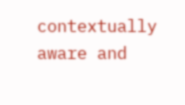contextually aware and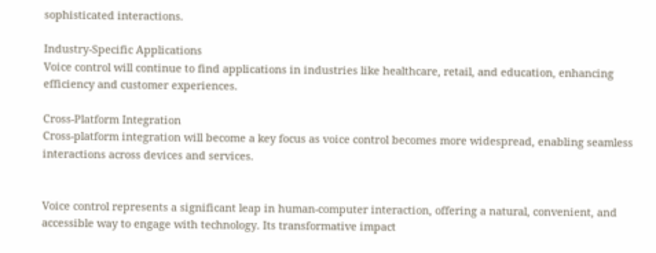sophisticated interactions.

Industry-Specific Applications
Voice control will continue to find applications in industries like healthcare, retail, and education, enhancing efficiency and customer experiences.

Cross-Platform Integration
Cross-platform integration will become a key focus as voice control becomes more widespread, enabling seamless interactions across devices and services.


Voice control represents a significant leap in human-computer interaction, offering a natural, convenient, and accessible way to engage with technology. Its transformative impact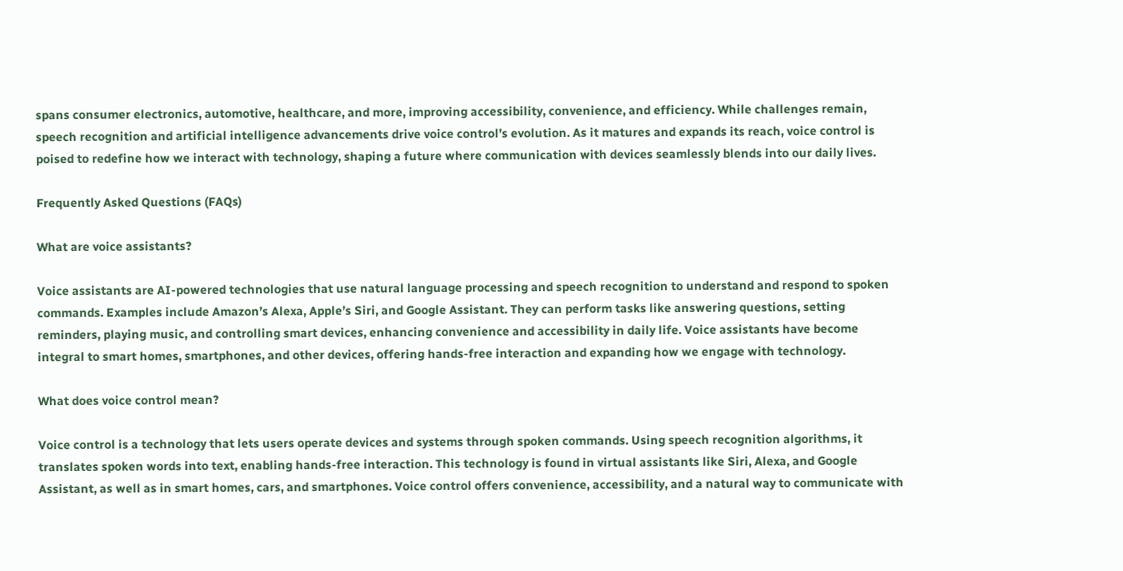spans consumer electronics, automotive, healthcare, and more, improving accessibility, convenience, and efficiency. While challenges remain, speech recognition and artificial intelligence advancements drive voice control’s evolution. As it matures and expands its reach, voice control is poised to redefine how we interact with technology, shaping a future where communication with devices seamlessly blends into our daily lives.

Frequently Asked Questions (FAQs)

What are voice assistants?

Voice assistants are AI-powered technologies that use natural language processing and speech recognition to understand and respond to spoken commands. Examples include Amazon’s Alexa, Apple’s Siri, and Google Assistant. They can perform tasks like answering questions, setting reminders, playing music, and controlling smart devices, enhancing convenience and accessibility in daily life. Voice assistants have become integral to smart homes, smartphones, and other devices, offering hands-free interaction and expanding how we engage with technology.

What does voice control mean?

Voice control is a technology that lets users operate devices and systems through spoken commands. Using speech recognition algorithms, it translates spoken words into text, enabling hands-free interaction. This technology is found in virtual assistants like Siri, Alexa, and Google Assistant, as well as in smart homes, cars, and smartphones. Voice control offers convenience, accessibility, and a natural way to communicate with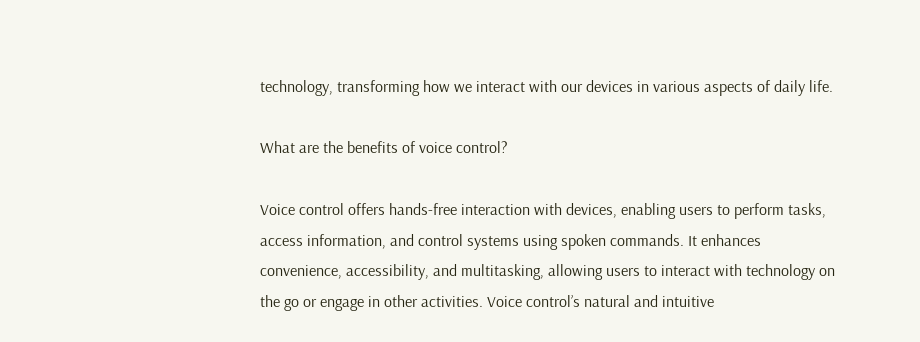technology, transforming how we interact with our devices in various aspects of daily life.

What are the benefits of voice control?

Voice control offers hands-free interaction with devices, enabling users to perform tasks, access information, and control systems using spoken commands. It enhances convenience, accessibility, and multitasking, allowing users to interact with technology on the go or engage in other activities. Voice control’s natural and intuitive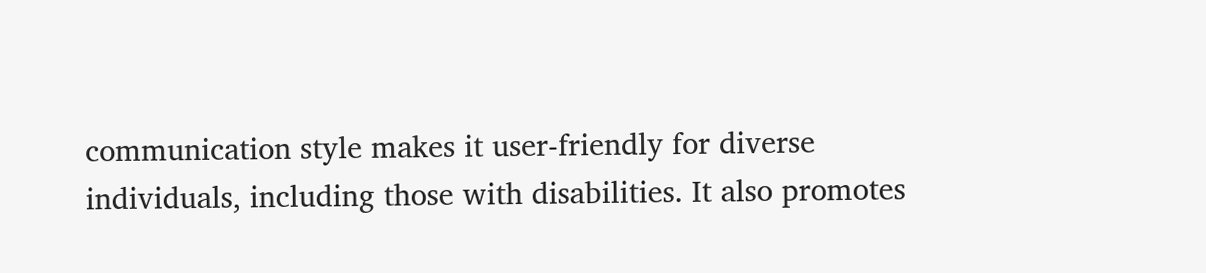communication style makes it user-friendly for diverse individuals, including those with disabilities. It also promotes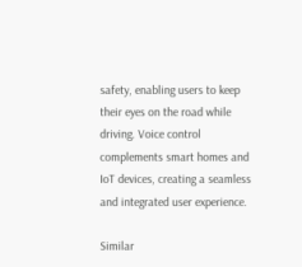safety, enabling users to keep their eyes on the road while driving. Voice control complements smart homes and IoT devices, creating a seamless and integrated user experience.

Similar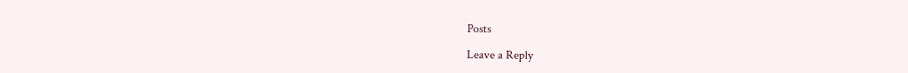Posts

Leave a Reply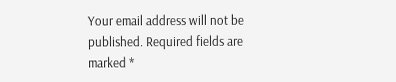Your email address will not be published. Required fields are marked *